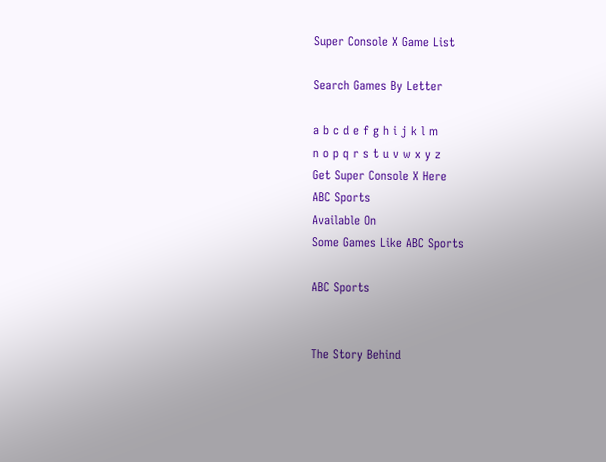Super Console X Game List

Search Games By Letter

a b c d e f g h i j k l m
n o p q r s t u v w x y z
Get Super Console X Here
ABC Sports
Available On
Some Games Like ABC Sports

ABC Sports


The Story Behind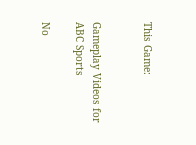This Game:


Gameplay Videos for ABC Sports

No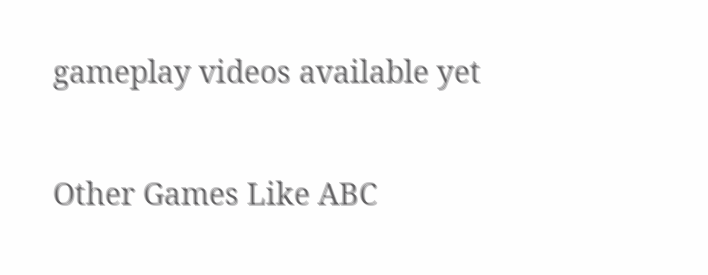gameplay videos available yet

Other Games Like ABC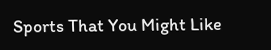Sports That You Might Like